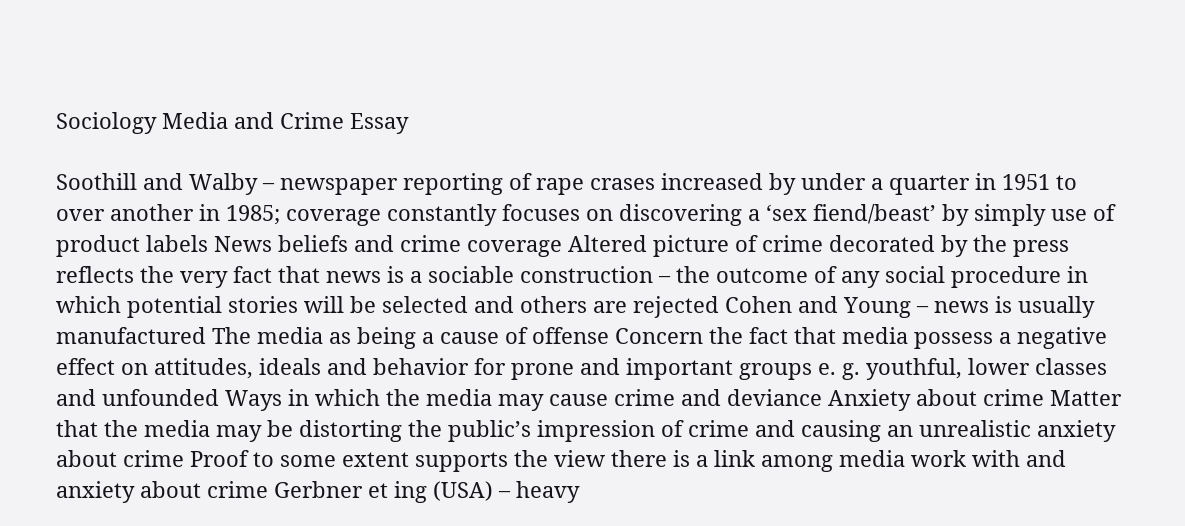Sociology Media and Crime Essay

Soothill and Walby – newspaper reporting of rape crases increased by under a quarter in 1951 to over another in 1985; coverage constantly focuses on discovering a ‘sex fiend/beast’ by simply use of product labels News beliefs and crime coverage Altered picture of crime decorated by the press reflects the very fact that news is a sociable construction – the outcome of any social procedure in which potential stories will be selected and others are rejected Cohen and Young – news is usually manufactured The media as being a cause of offense Concern the fact that media possess a negative effect on attitudes, ideals and behavior for prone and important groups e. g. youthful, lower classes and unfounded Ways in which the media may cause crime and deviance Anxiety about crime Matter that the media may be distorting the public’s impression of crime and causing an unrealistic anxiety about crime Proof to some extent supports the view there is a link among media work with and anxiety about crime Gerbner et ing (USA) – heavy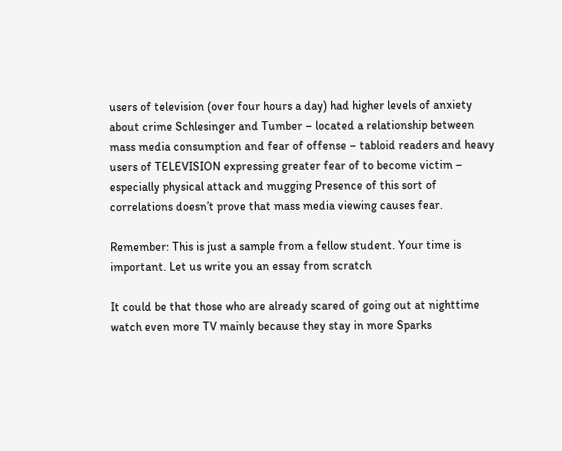users of television (over four hours a day) had higher levels of anxiety about crime Schlesinger and Tumber – located a relationship between mass media consumption and fear of offense – tabloid readers and heavy users of TELEVISION expressing greater fear of to become victim – especially physical attack and mugging Presence of this sort of correlations doesn’t prove that mass media viewing causes fear.

Remember: This is just a sample from a fellow student. Your time is important. Let us write you an essay from scratch

It could be that those who are already scared of going out at nighttime watch even more TV mainly because they stay in more Sparks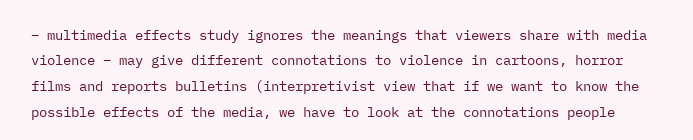– multimedia effects study ignores the meanings that viewers share with media violence – may give different connotations to violence in cartoons, horror films and reports bulletins (interpretivist view that if we want to know the possible effects of the media, we have to look at the connotations people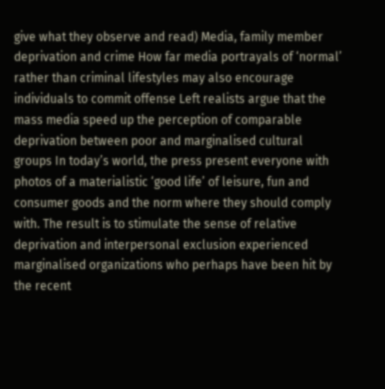give what they observe and read) Media, family member deprivation and crime How far media portrayals of ‘normal’ rather than criminal lifestyles may also encourage individuals to commit offense Left realists argue that the mass media speed up the perception of comparable deprivation between poor and marginalised cultural groups In today’s world, the press present everyone with photos of a materialistic ‘good life’ of leisure, fun and consumer goods and the norm where they should comply with. The result is to stimulate the sense of relative deprivation and interpersonal exclusion experienced marginalised organizations who perhaps have been hit by the recent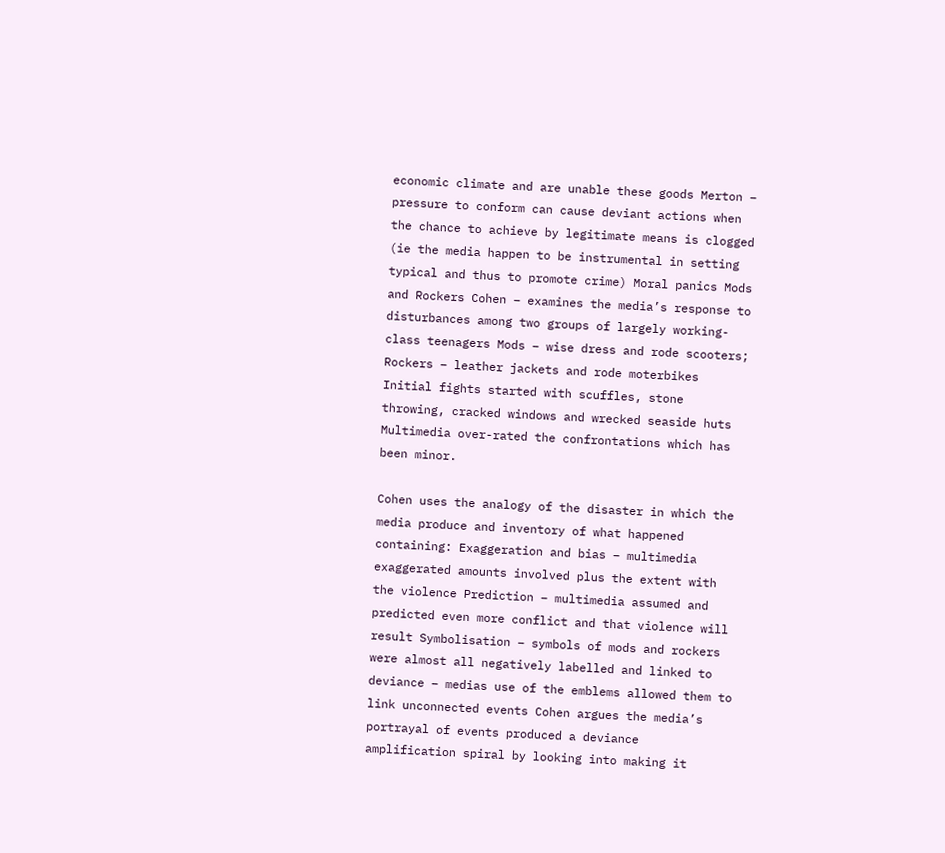economic climate and are unable these goods Merton – pressure to conform can cause deviant actions when the chance to achieve by legitimate means is clogged (ie the media happen to be instrumental in setting typical and thus to promote crime) Moral panics Mods and Rockers Cohen – examines the media’s response to disturbances among two groups of largely working-class teenagers Mods – wise dress and rode scooters; Rockers – leather jackets and rode moterbikes Initial fights started with scuffles, stone throwing, cracked windows and wrecked seaside huts Multimedia over-rated the confrontations which has been minor.

Cohen uses the analogy of the disaster in which the media produce and inventory of what happened containing: Exaggeration and bias – multimedia exaggerated amounts involved plus the extent with the violence Prediction – multimedia assumed and predicted even more conflict and that violence will result Symbolisation – symbols of mods and rockers were almost all negatively labelled and linked to deviance – medias use of the emblems allowed them to link unconnected events Cohen argues the media’s portrayal of events produced a deviance amplification spiral by looking into making it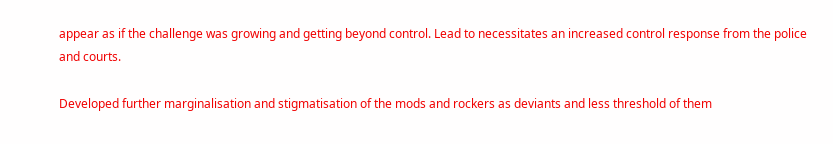appear as if the challenge was growing and getting beyond control. Lead to necessitates an increased control response from the police and courts.

Developed further marginalisation and stigmatisation of the mods and rockers as deviants and less threshold of them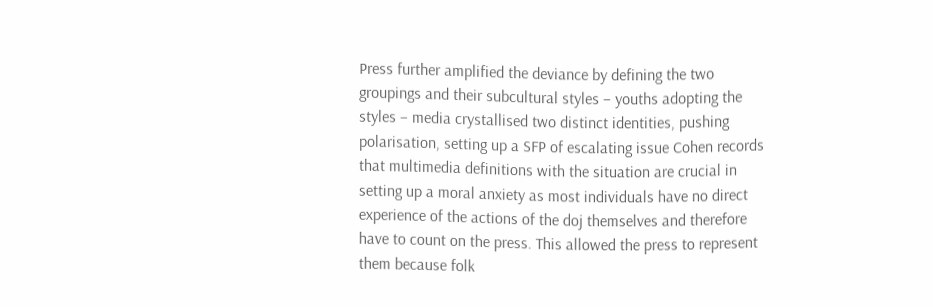Press further amplified the deviance by defining the two groupings and their subcultural styles – youths adopting the styles – media crystallised two distinct identities, pushing polarisation, setting up a SFP of escalating issue Cohen records that multimedia definitions with the situation are crucial in setting up a moral anxiety as most individuals have no direct experience of the actions of the doj themselves and therefore have to count on the press. This allowed the press to represent them because folk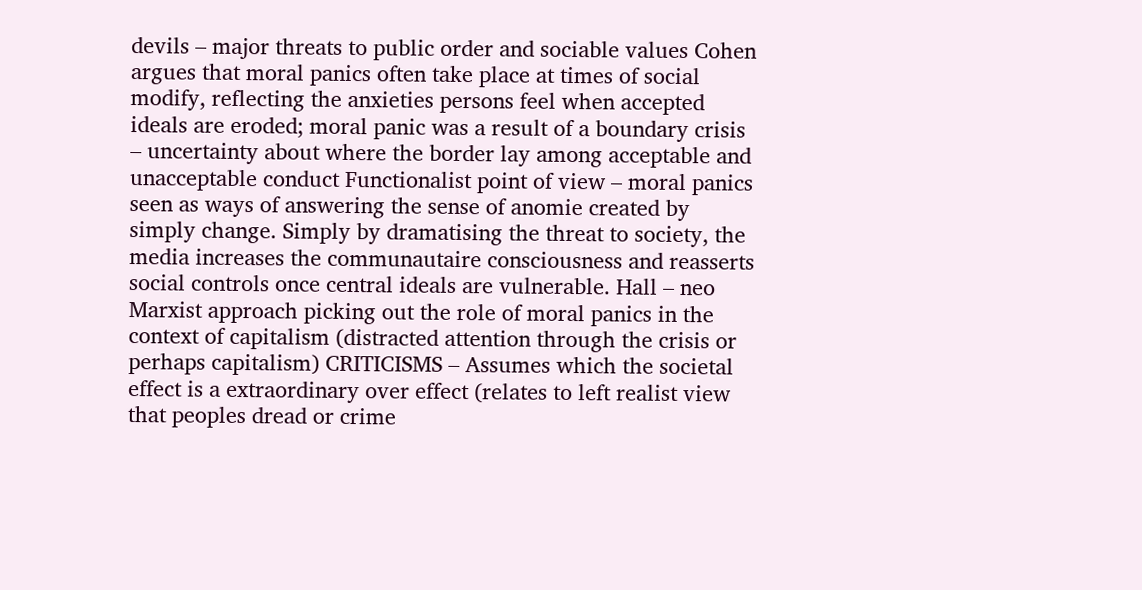devils – major threats to public order and sociable values Cohen argues that moral panics often take place at times of social modify, reflecting the anxieties persons feel when accepted ideals are eroded; moral panic was a result of a boundary crisis – uncertainty about where the border lay among acceptable and unacceptable conduct Functionalist point of view – moral panics seen as ways of answering the sense of anomie created by simply change. Simply by dramatising the threat to society, the media increases the communautaire consciousness and reasserts social controls once central ideals are vulnerable. Hall – neo Marxist approach picking out the role of moral panics in the context of capitalism (distracted attention through the crisis or perhaps capitalism) CRITICISMS – Assumes which the societal effect is a extraordinary over effect (relates to left realist view that peoples dread or crime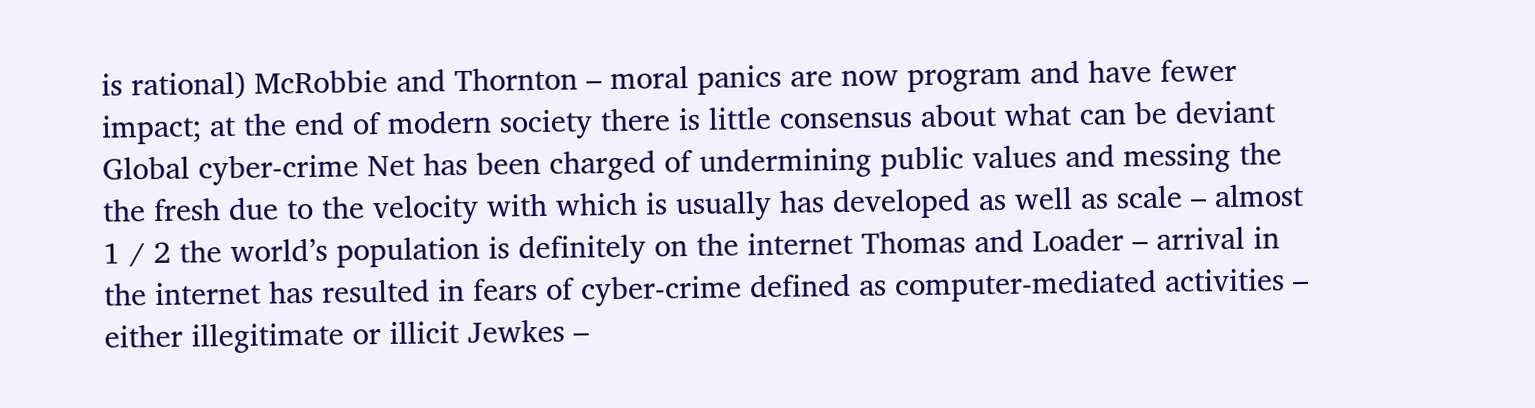is rational) McRobbie and Thornton – moral panics are now program and have fewer impact; at the end of modern society there is little consensus about what can be deviant Global cyber-crime Net has been charged of undermining public values and messing the the fresh due to the velocity with which is usually has developed as well as scale – almost 1 / 2 the world’s population is definitely on the internet Thomas and Loader – arrival in the internet has resulted in fears of cyber-crime defined as computer-mediated activities – either illegitimate or illicit Jewkes –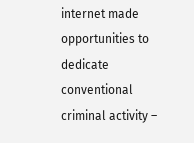internet made opportunities to dedicate conventional criminal activity –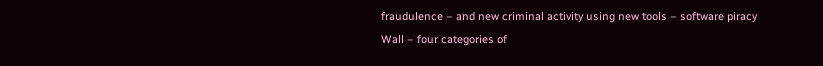fraudulence – and new criminal activity using new tools – software piracy Wall – four categories of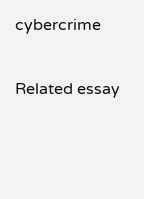cybercrime

Related essay